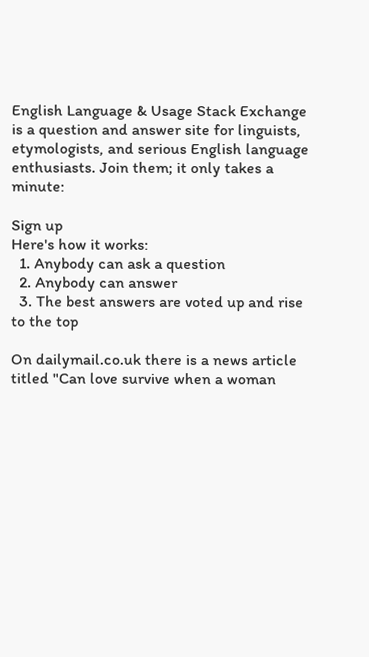English Language & Usage Stack Exchange is a question and answer site for linguists, etymologists, and serious English language enthusiasts. Join them; it only takes a minute:

Sign up
Here's how it works:
  1. Anybody can ask a question
  2. Anybody can answer
  3. The best answers are voted up and rise to the top

On dailymail.co.uk there is a news article titled "Can love survive when a woman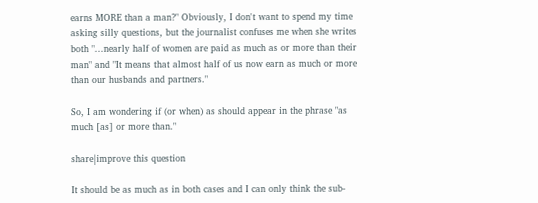earns MORE than a man?" Obviously, I don't want to spend my time asking silly questions, but the journalist confuses me when she writes both "...nearly half of women are paid as much as or more than their man" and "It means that almost half of us now earn as much or more than our husbands and partners."

So, I am wondering if (or when) as should appear in the phrase "as much [as] or more than."

share|improve this question

It should be as much as in both cases and I can only think the sub-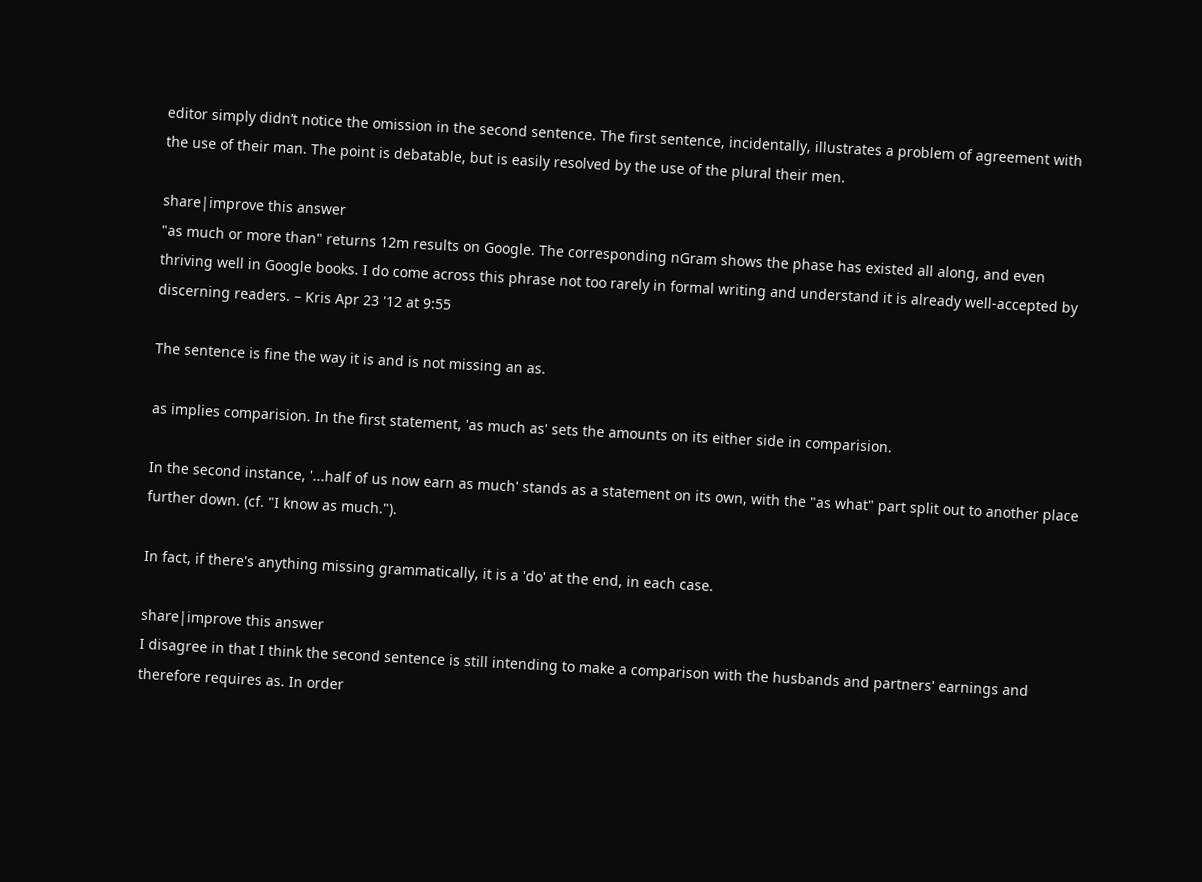editor simply didn’t notice the omission in the second sentence. The first sentence, incidentally, illustrates a problem of agreement with the use of their man. The point is debatable, but is easily resolved by the use of the plural their men.

share|improve this answer
"as much or more than" returns 12m results on Google. The corresponding nGram shows the phase has existed all along, and even thriving well in Google books. I do come across this phrase not too rarely in formal writing and understand it is already well-accepted by discerning readers. – Kris Apr 23 '12 at 9:55

The sentence is fine the way it is and is not missing an as.

as implies comparision. In the first statement, 'as much as' sets the amounts on its either side in comparision.

In the second instance, '...half of us now earn as much' stands as a statement on its own, with the "as what" part split out to another place further down. (cf. "I know as much.").

In fact, if there's anything missing grammatically, it is a 'do' at the end, in each case.

share|improve this answer
I disagree in that I think the second sentence is still intending to make a comparison with the husbands and partners' earnings and therefore requires as. In order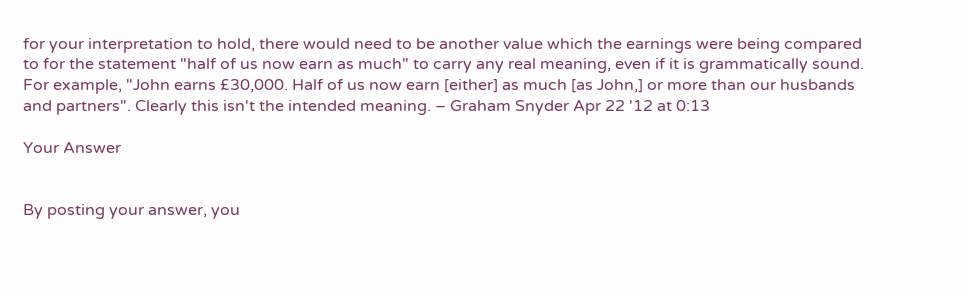for your interpretation to hold, there would need to be another value which the earnings were being compared to for the statement "half of us now earn as much" to carry any real meaning, even if it is grammatically sound. For example, "John earns £30,000. Half of us now earn [either] as much [as John,] or more than our husbands and partners". Clearly this isn't the intended meaning. – Graham Snyder Apr 22 '12 at 0:13

Your Answer


By posting your answer, you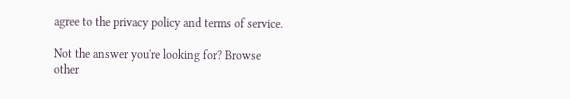agree to the privacy policy and terms of service.

Not the answer you're looking for? Browse other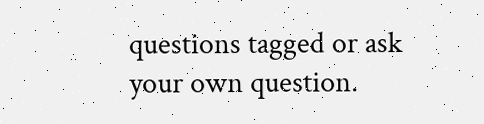questions tagged or ask your own question.